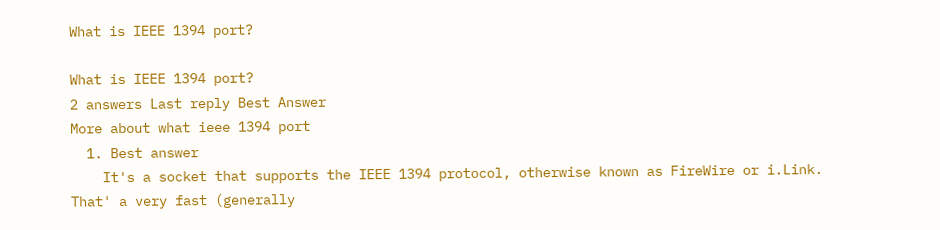What is IEEE 1394 port?

What is IEEE 1394 port?
2 answers Last reply Best Answer
More about what ieee 1394 port
  1. Best answer
    It's a socket that supports the IEEE 1394 protocol, otherwise known as FireWire or i.Link. That' a very fast (generally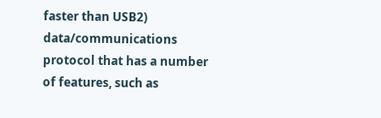faster than USB2) data/communications protocol that has a number of features, such as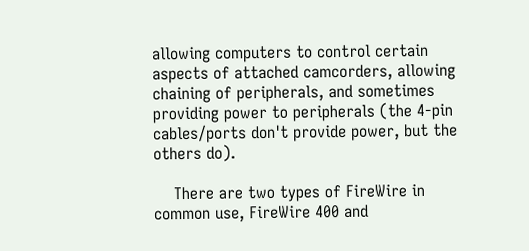allowing computers to control certain aspects of attached camcorders, allowing chaining of peripherals, and sometimes providing power to peripherals (the 4-pin cables/ports don't provide power, but the others do).

    There are two types of FireWire in common use, FireWire 400 and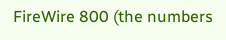FireWire 800 (the numbers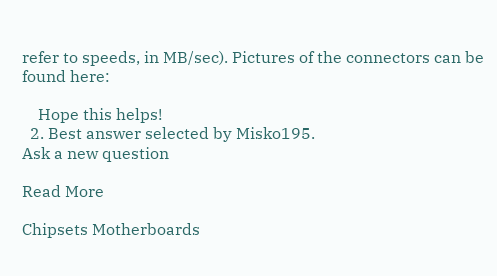refer to speeds, in MB/sec). Pictures of the connectors can be found here:

    Hope this helps!
  2. Best answer selected by Misko195.
Ask a new question

Read More

Chipsets Motherboards